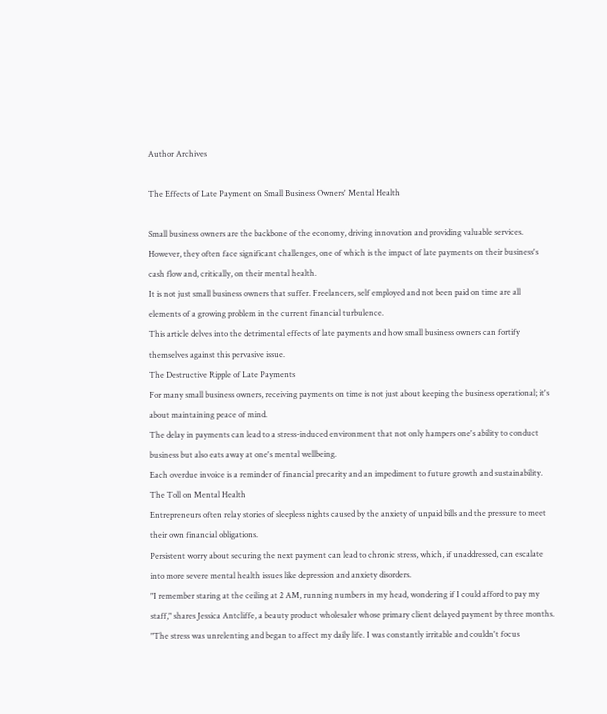Author Archives

The Effects of Late Payment on Small Business Owners' Mental Health

Small business owners are the backbone of the economy, driving innovation and providing valuable services. However, they often face significant challenges, one of which is the impact of late payments on their business's cash flow and, critically, on their mental health.
It is not just small business owners that suffer. Freelancers, self employed and not been paid on time are all elements of a growing problem in the current financial turbulence.
This article delves into the detrimental effects of late payments and how small business owners can fortify themselves against this pervasive issue.
The Destructive Ripple of Late Payments
For many small business owners, receiving payments on time is not just about keeping the business operational; it's about maintaining peace of mind.
The delay in payments can lead to a stress-induced environment that not only hampers one's ability to conduct business but also eats away at one's mental wellbeing.
Each overdue invoice is a reminder of financial precarity and an impediment to future growth and sustainability.
The Toll on Mental Health
Entrepreneurs often relay stories of sleepless nights caused by the anxiety of unpaid bills and the pressure to meet their own financial obligations.
Persistent worry about securing the next payment can lead to chronic stress, which, if unaddressed, can escalate into more severe mental health issues like depression and anxiety disorders.
"I remember staring at the ceiling at 2 AM, running numbers in my head, wondering if I could afford to pay my staff," shares Jessica Antcliffe, a beauty product wholesaler whose primary client delayed payment by three months. "The stress was unrelenting and began to affect my daily life. I was constantly irritable and couldn't focus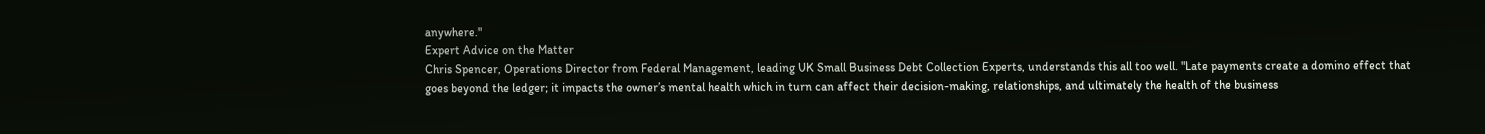anywhere."
Expert Advice on the Matter
Chris Spencer, Operations Director from Federal Management, leading UK Small Business Debt Collection Experts, understands this all too well. "Late payments create a domino effect that goes beyond the ledger; it impacts the owner’s mental health which in turn can affect their decision-making, relationships, and ultimately the health of the business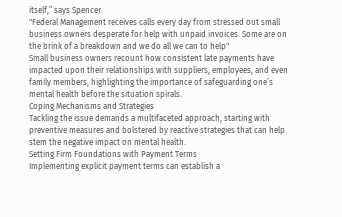itself,” says Spencer.
"Federal Management receives calls every day from stressed out small business owners desperate for help with unpaid invoices. Some are on the brink of a breakdown and we do all we can to help"
Small business owners recount how consistent late payments have impacted upon their relationships with suppliers, employees, and even family members, highlighting the importance of safeguarding one’s mental health before the situation spirals.
Coping Mechanisms and Strategies
Tackling the issue demands a multifaceted approach, starting with preventive measures and bolstered by reactive strategies that can help stem the negative impact on mental health.
Setting Firm Foundations with Payment Terms
Implementing explicit payment terms can establish a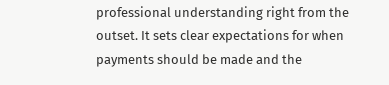professional understanding right from the outset. It sets clear expectations for when payments should be made and the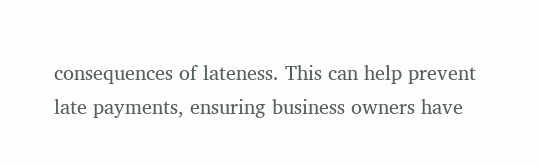consequences of lateness. This can help prevent late payments, ensuring business owners have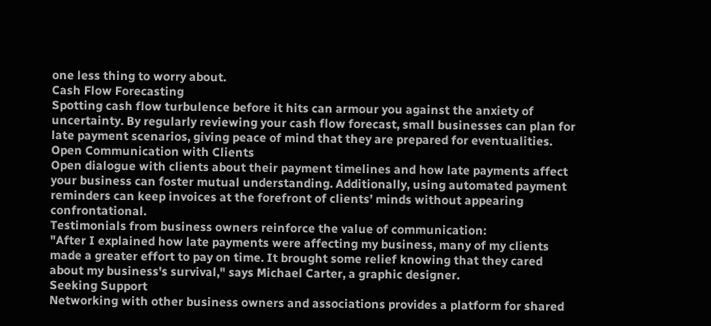one less thing to worry about.
Cash Flow Forecasting
Spotting cash flow turbulence before it hits can armour you against the anxiety of uncertainty. By regularly reviewing your cash flow forecast, small businesses can plan for late payment scenarios, giving peace of mind that they are prepared for eventualities.
Open Communication with Clients
Open dialogue with clients about their payment timelines and how late payments affect your business can foster mutual understanding. Additionally, using automated payment reminders can keep invoices at the forefront of clients’ minds without appearing confrontational.
Testimonials from business owners reinforce the value of communication:
"After I explained how late payments were affecting my business, many of my clients made a greater effort to pay on time. It brought some relief knowing that they cared about my business's survival," says Michael Carter, a graphic designer.
Seeking Support
Networking with other business owners and associations provides a platform for shared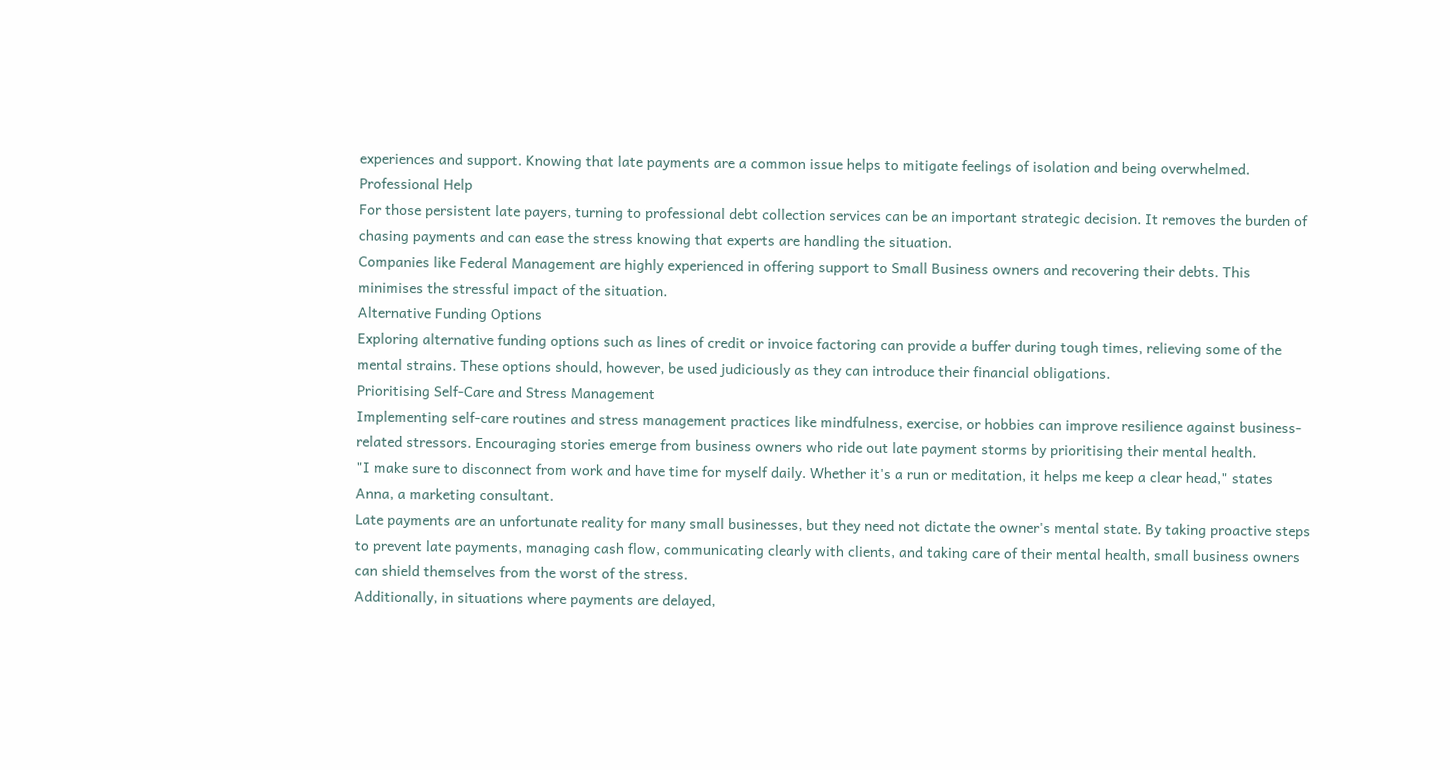experiences and support. Knowing that late payments are a common issue helps to mitigate feelings of isolation and being overwhelmed.
Professional Help
For those persistent late payers, turning to professional debt collection services can be an important strategic decision. It removes the burden of chasing payments and can ease the stress knowing that experts are handling the situation.
Companies like Federal Management are highly experienced in offering support to Small Business owners and recovering their debts. This minimises the stressful impact of the situation.
Alternative Funding Options
Exploring alternative funding options such as lines of credit or invoice factoring can provide a buffer during tough times, relieving some of the mental strains. These options should, however, be used judiciously as they can introduce their financial obligations.
Prioritising Self-Care and Stress Management
Implementing self-care routines and stress management practices like mindfulness, exercise, or hobbies can improve resilience against business-related stressors. Encouraging stories emerge from business owners who ride out late payment storms by prioritising their mental health.
"I make sure to disconnect from work and have time for myself daily. Whether it's a run or meditation, it helps me keep a clear head," states Anna, a marketing consultant.
Late payments are an unfortunate reality for many small businesses, but they need not dictate the owner's mental state. By taking proactive steps to prevent late payments, managing cash flow, communicating clearly with clients, and taking care of their mental health, small business owners can shield themselves from the worst of the stress.
Additionally, in situations where payments are delayed,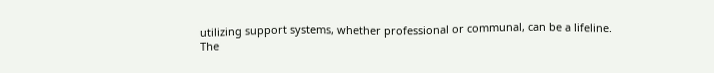utilizing support systems, whether professional or communal, can be a lifeline.
The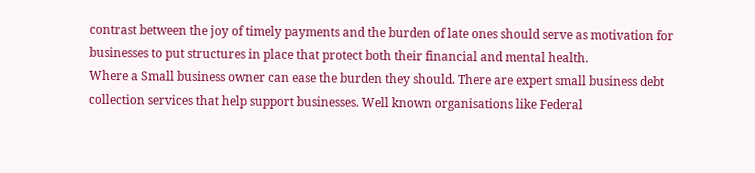contrast between the joy of timely payments and the burden of late ones should serve as motivation for businesses to put structures in place that protect both their financial and mental health.
Where a Small business owner can ease the burden they should. There are expert small business debt collection services that help support businesses. Well known organisations like Federal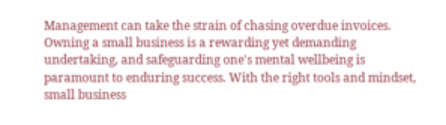Management can take the strain of chasing overdue invoices.
Owning a small business is a rewarding yet demanding undertaking, and safeguarding one's mental wellbeing is paramount to enduring success. With the right tools and mindset, small business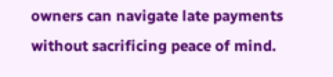owners can navigate late payments without sacrificing peace of mind.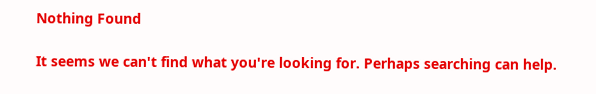Nothing Found

It seems we can't find what you're looking for. Perhaps searching can help.